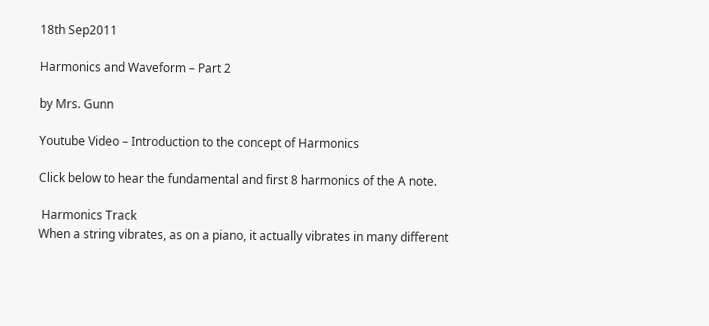18th Sep2011

Harmonics and Waveform – Part 2

by Mrs. Gunn

Youtube Video – Introduction to the concept of Harmonics

Click below to hear the fundamental and first 8 harmonics of the A note.

 Harmonics Track
When a string vibrates, as on a piano, it actually vibrates in many different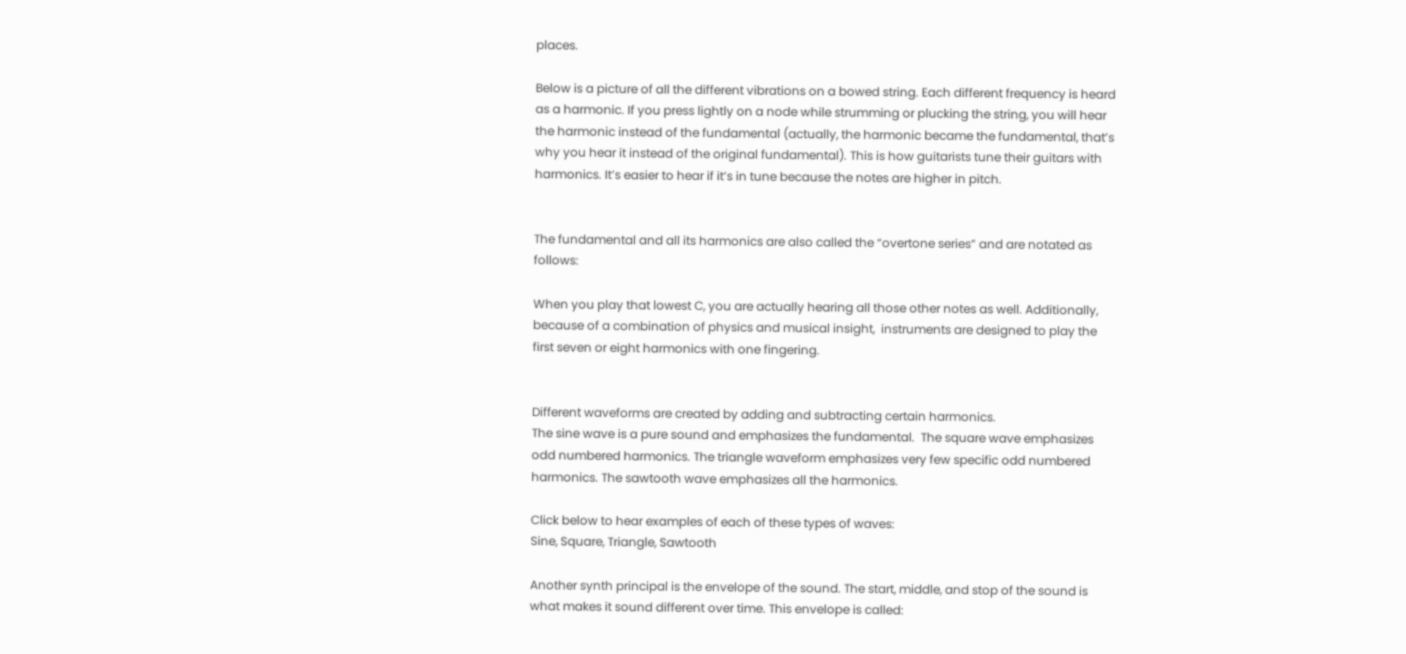places.

Below is a picture of all the different vibrations on a bowed string. Each different frequency is heard as a harmonic. If you press lightly on a node while strumming or plucking the string, you will hear the harmonic instead of the fundamental (actually, the harmonic became the fundamental, that’s why you hear it instead of the original fundamental). This is how guitarists tune their guitars with harmonics. It’s easier to hear if it’s in tune because the notes are higher in pitch.


The fundamental and all its harmonics are also called the “overtone series” and are notated as follows:

When you play that lowest C, you are actually hearing all those other notes as well. Additionally, because of a combination of physics and musical insight,  instruments are designed to play the first seven or eight harmonics with one fingering.


Different waveforms are created by adding and subtracting certain harmonics.
The sine wave is a pure sound and emphasizes the fundamental.  The square wave emphasizes odd numbered harmonics. The triangle waveform emphasizes very few specific odd numbered harmonics. The sawtooth wave emphasizes all the harmonics.

Click below to hear examples of each of these types of waves:
Sine, Square, Triangle, Sawtooth

Another synth principal is the envelope of the sound. The start, middle, and stop of the sound is what makes it sound different over time. This envelope is called: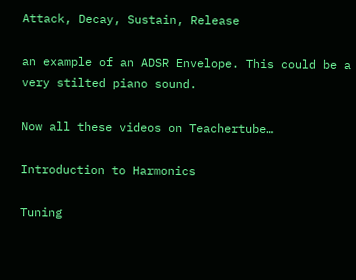Attack, Decay, Sustain, Release

an example of an ADSR Envelope. This could be a very stilted piano sound.

Now all these videos on Teachertube…

Introduction to Harmonics

Tuning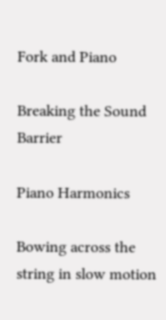Fork and Piano

Breaking the Sound Barrier

Piano Harmonics

Bowing across the string in slow motion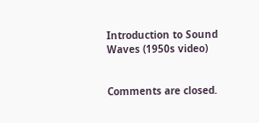Introduction to Sound Waves (1950s video)


Comments are closed.